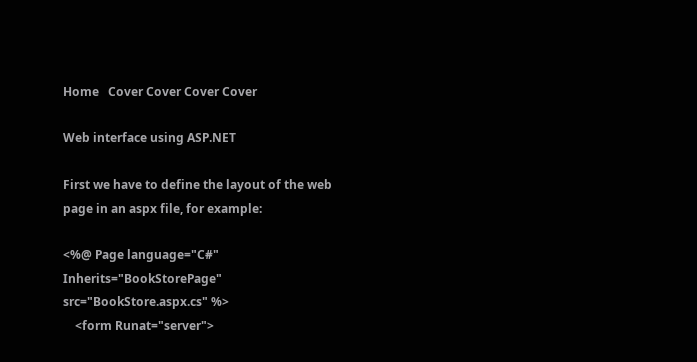Home   Cover Cover Cover Cover

Web interface using ASP.NET

First we have to define the layout of the web page in an aspx file, for example:

<%@ Page language="C#" Inherits="BookStorePage" src="BookStore.aspx.cs" %>
    <form Runat="server">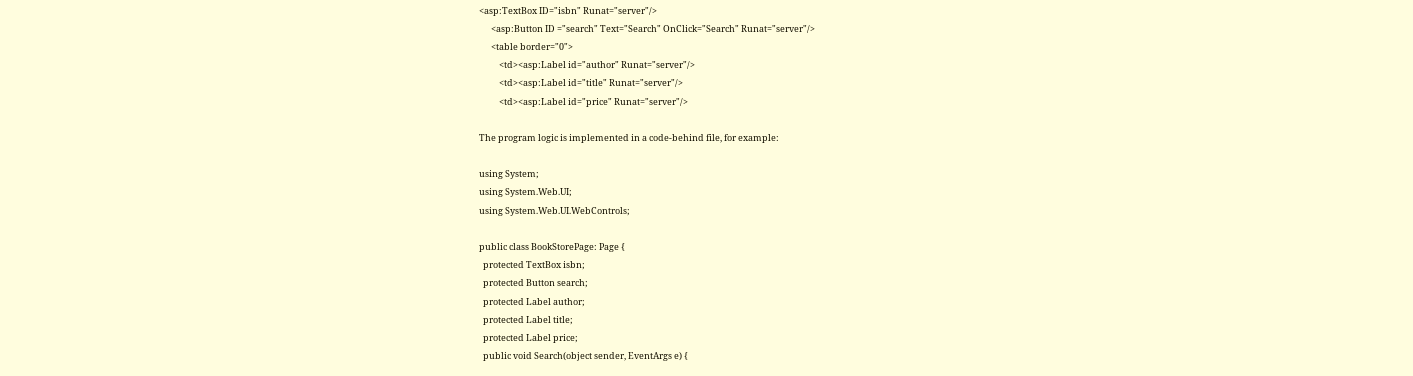<asp:TextBox ID="isbn" Runat="server"/>
      <asp:Button ID ="search" Text="Search" OnClick="Search" Runat="server"/>
      <table border="0">
          <td><asp:Label id="author" Runat="server"/>
          <td><asp:Label id="title" Runat="server"/>
          <td><asp:Label id="price" Runat="server"/>

The program logic is implemented in a code-behind file, for example:

using System;
using System.Web.UI;
using System.Web.UI.WebControls;

public class BookStorePage: Page {
  protected TextBox isbn;
  protected Button search;
  protected Label author;
  protected Label title;
  protected Label price;
  public void Search(object sender, EventArgs e) {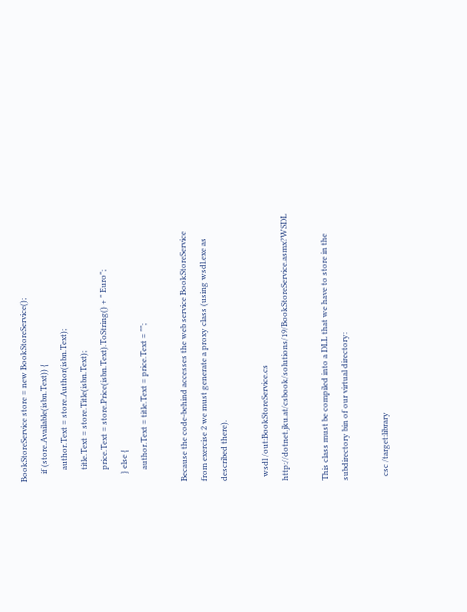BookStoreService store = new BookStoreService();
    if (store.Available(isbn.Text)) {
      author.Text = store.Author(isbn.Text);
      title.Text = store.Title(isbn.Text);
      price.Text = store.Price(isbn.Text).ToString() + " Euro";
    } else {
      author.Text = title.Text = price.Text = "";

Because the code-behind accesses the web service BookStoreService from exercise 2 we must generate a proxy class (using wsdl.exe as described there).

  wsdl /out:BookStoreService.cs http://dotnet.jku.at/csbook/solutions/19/BookStoreService.asmx?WSDL

This class must be compiled into a DLL that we have to store in the subdirectory bin of our virtual directory:

  csc /target:library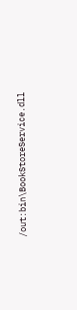/out:bin\BookStoreService.dll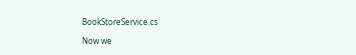BookStoreService.cs

Now we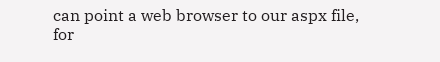can point a web browser to our aspx file, for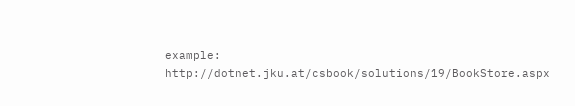example:      http://dotnet.jku.at/csbook/solutions/19/BookStore.aspx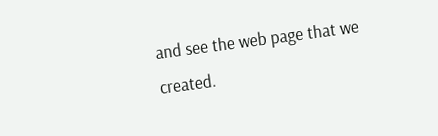and see the web page that we created.